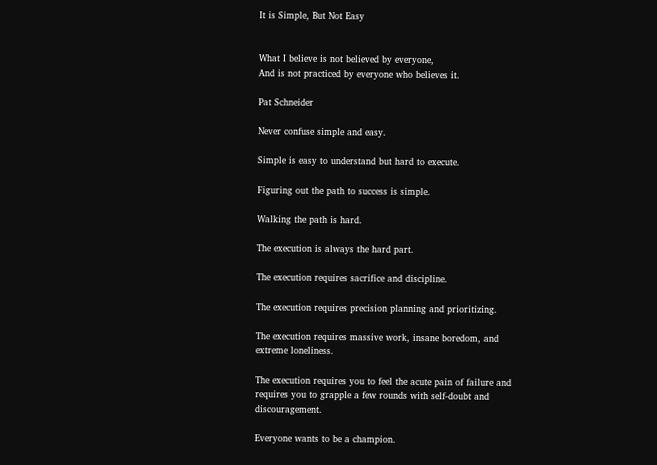It is Simple, But Not Easy


What I believe is not believed by everyone,
And is not practiced by everyone who believes it.

Pat Schneider

Never confuse simple and easy.

Simple is easy to understand but hard to execute.

Figuring out the path to success is simple.

Walking the path is hard.

The execution is always the hard part.

The execution requires sacrifice and discipline.

The execution requires precision planning and prioritizing.

The execution requires massive work, insane boredom, and extreme loneliness.

The execution requires you to feel the acute pain of failure and requires you to grapple a few rounds with self-doubt and discouragement.

Everyone wants to be a champion.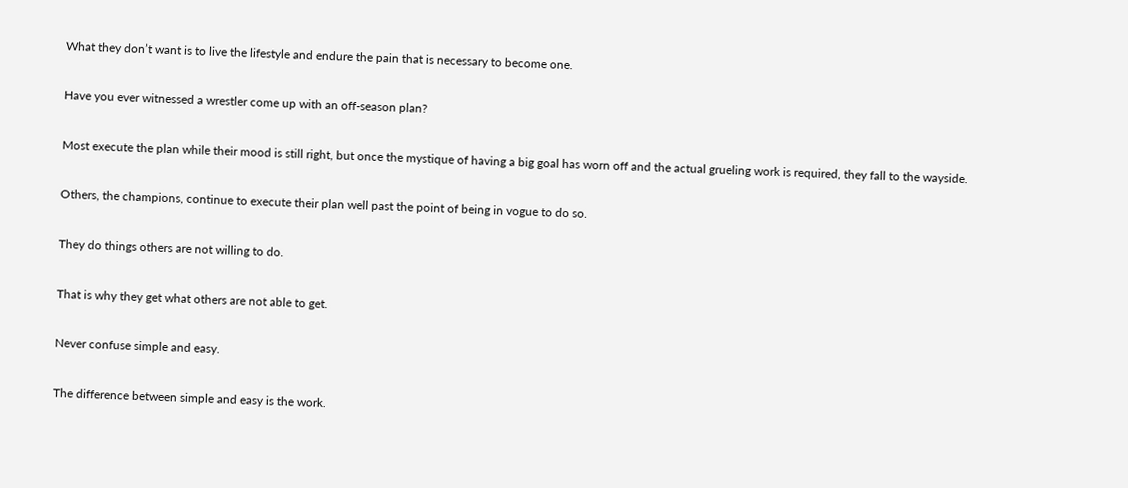What they don’t want is to live the lifestyle and endure the pain that is necessary to become one.

Have you ever witnessed a wrestler come up with an off-season plan?

Most execute the plan while their mood is still right, but once the mystique of having a big goal has worn off and the actual grueling work is required, they fall to the wayside.

Others, the champions, continue to execute their plan well past the point of being in vogue to do so.

They do things others are not willing to do.

That is why they get what others are not able to get.

Never confuse simple and easy.

The difference between simple and easy is the work.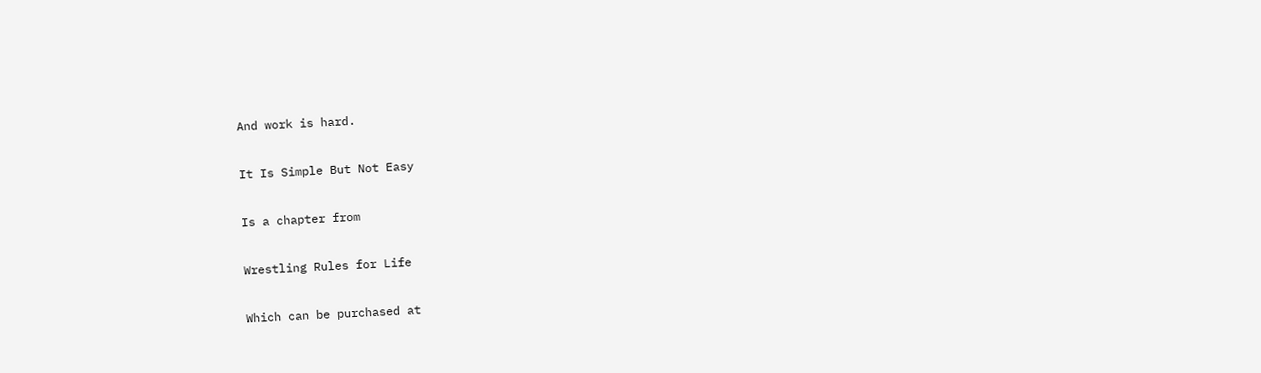And work is hard.

It Is Simple But Not Easy

Is a chapter from

Wrestling Rules for Life

Which can be purchased at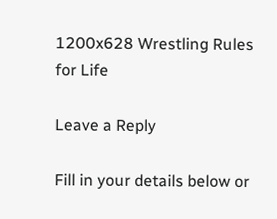1200x628 Wrestling Rules for Life

Leave a Reply

Fill in your details below or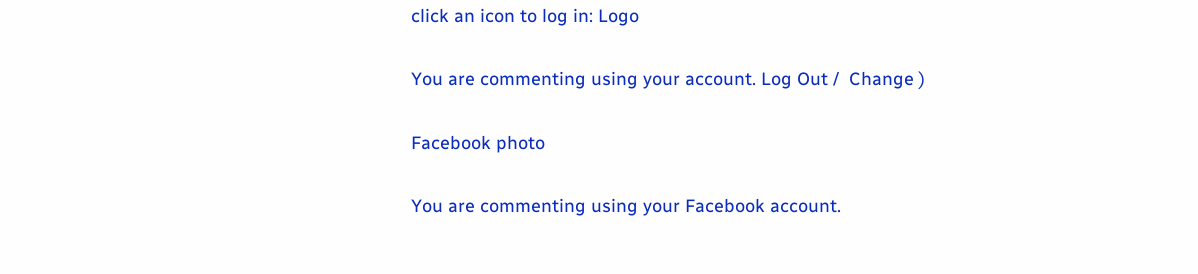click an icon to log in: Logo

You are commenting using your account. Log Out /  Change )

Facebook photo

You are commenting using your Facebook account.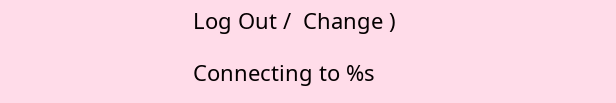Log Out /  Change )

Connecting to %s